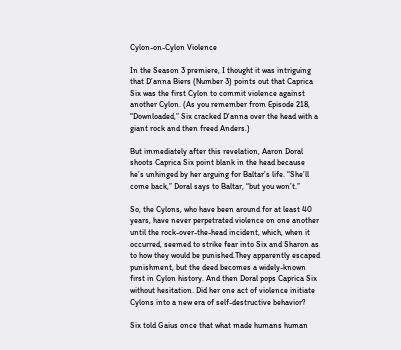Cylon-on-Cylon Violence

In the Season 3 premiere, I thought it was intriguing that D’anna Biers (Number 3) points out that Caprica Six was the first Cylon to commit violence against another Cylon. (As you remember from Episode 218, “Downloaded,” Six cracked D’anna over the head with a giant rock and then freed Anders.)

But immediately after this revelation, Aaron Doral shoots Caprica Six point blank in the head because he’s unhinged by her arguing for Baltar’s life. “She’ll come back,” Doral says to Baltar, “but you won’t.”

So, the Cylons, who have been around for at least 40 years, have never perpetrated violence on one another until the rock-over-the-head incident, which, when it occurred, seemed to strike fear into Six and Sharon as to how they would be punished.They apparently escaped punishment, but the deed becomes a widely-known first in Cylon history. And then Doral pops Caprica Six without hesitation. Did her one act of violence initiate Cylons into a new era of self-destructive behavior?

Six told Gaius once that what made humans human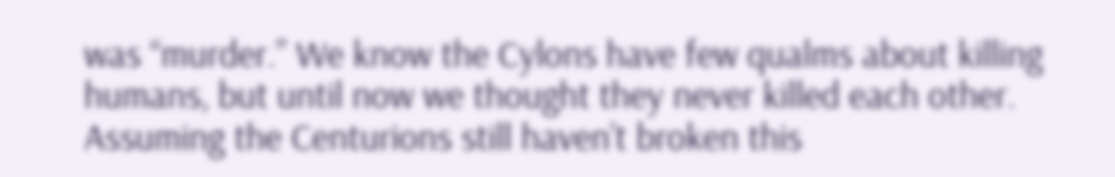was “murder.” We know the Cylons have few qualms about killing humans, but until now we thought they never killed each other. Assuming the Centurions still haven’t broken this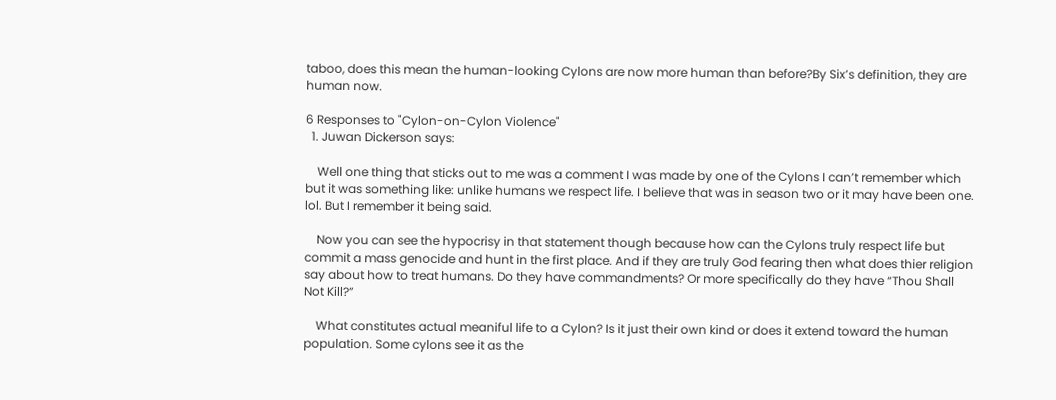taboo, does this mean the human-looking Cylons are now more human than before?By Six’s definition, they are human now.

6 Responses to "Cylon-on-Cylon Violence"
  1. Juwan Dickerson says:

    Well one thing that sticks out to me was a comment I was made by one of the Cylons I can’t remember which but it was something like: unlike humans we respect life. I believe that was in season two or it may have been one. lol. But I remember it being said.

    Now you can see the hypocrisy in that statement though because how can the Cylons truly respect life but commit a mass genocide and hunt in the first place. And if they are truly God fearing then what does thier religion say about how to treat humans. Do they have commandments? Or more specifically do they have “Thou Shall Not Kill?”

    What constitutes actual meaniful life to a Cylon? Is it just their own kind or does it extend toward the human population. Some cylons see it as the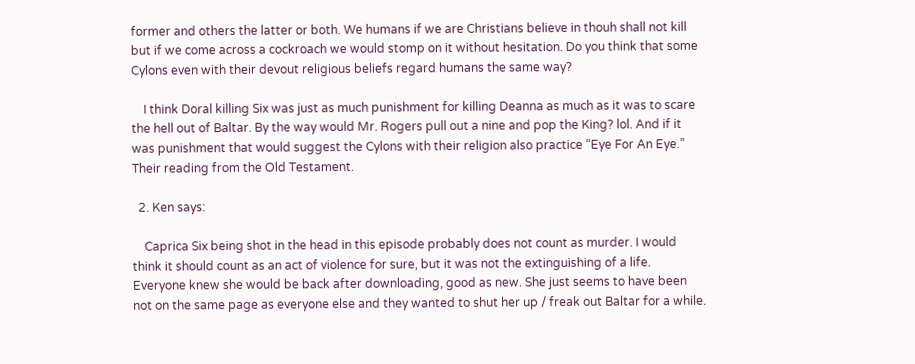former and others the latter or both. We humans if we are Christians believe in thouh shall not kill but if we come across a cockroach we would stomp on it without hesitation. Do you think that some Cylons even with their devout religious beliefs regard humans the same way?

    I think Doral killing Six was just as much punishment for killing Deanna as much as it was to scare the hell out of Baltar. By the way would Mr. Rogers pull out a nine and pop the King? lol. And if it was punishment that would suggest the Cylons with their religion also practice “Eye For An Eye.” Their reading from the Old Testament.

  2. Ken says:

    Caprica Six being shot in the head in this episode probably does not count as murder. I would think it should count as an act of violence for sure, but it was not the extinguishing of a life. Everyone knew she would be back after downloading, good as new. She just seems to have been not on the same page as everyone else and they wanted to shut her up / freak out Baltar for a while.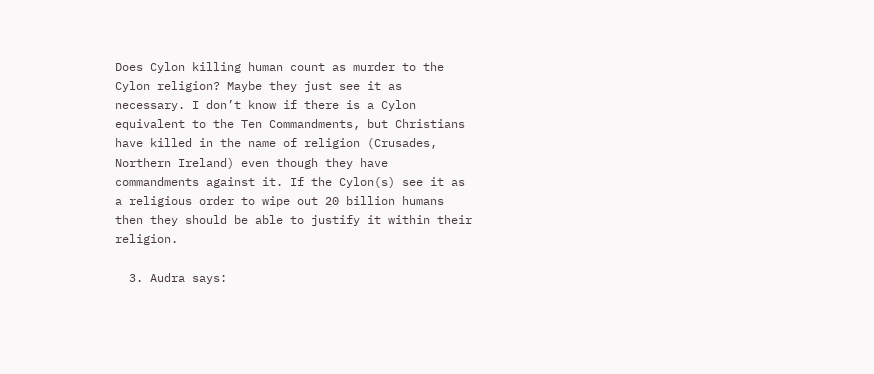Does Cylon killing human count as murder to the Cylon religion? Maybe they just see it as necessary. I don’t know if there is a Cylon equivalent to the Ten Commandments, but Christians have killed in the name of religion (Crusades, Northern Ireland) even though they have commandments against it. If the Cylon(s) see it as a religious order to wipe out 20 billion humans then they should be able to justify it within their religion.

  3. Audra says: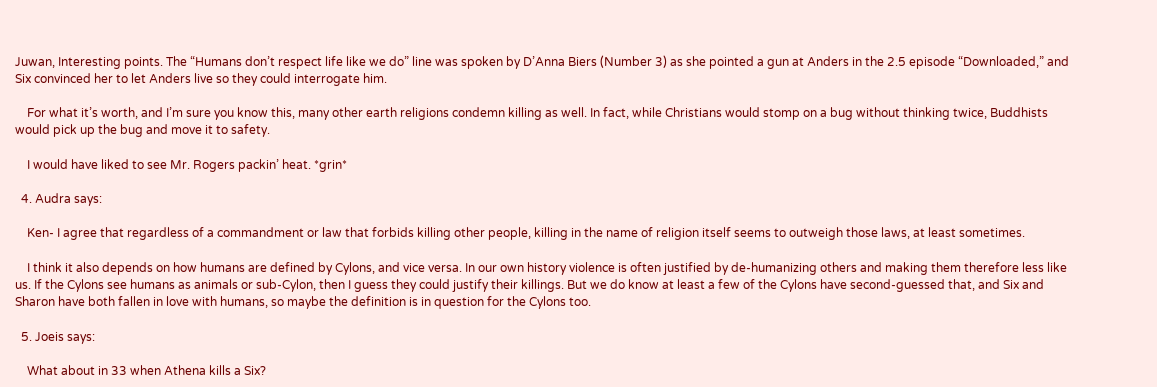Juwan, Interesting points. The “Humans don’t respect life like we do” line was spoken by D’Anna Biers (Number 3) as she pointed a gun at Anders in the 2.5 episode “Downloaded,” and Six convinced her to let Anders live so they could interrogate him.

    For what it’s worth, and I’m sure you know this, many other earth religions condemn killing as well. In fact, while Christians would stomp on a bug without thinking twice, Buddhists would pick up the bug and move it to safety.

    I would have liked to see Mr. Rogers packin’ heat. *grin*

  4. Audra says:

    Ken- I agree that regardless of a commandment or law that forbids killing other people, killing in the name of religion itself seems to outweigh those laws, at least sometimes.

    I think it also depends on how humans are defined by Cylons, and vice versa. In our own history violence is often justified by de-humanizing others and making them therefore less like us. If the Cylons see humans as animals or sub-Cylon, then I guess they could justify their killings. But we do know at least a few of the Cylons have second-guessed that, and Six and Sharon have both fallen in love with humans, so maybe the definition is in question for the Cylons too.

  5. Joeis says:

    What about in 33 when Athena kills a Six?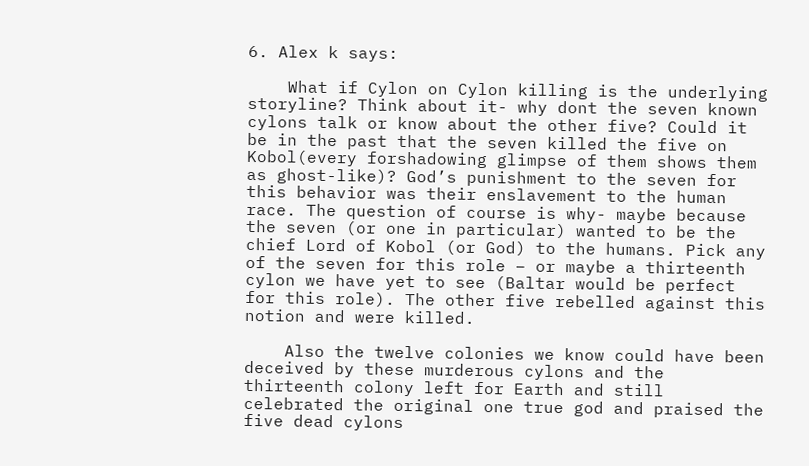6. Alex k says:

    What if Cylon on Cylon killing is the underlying storyline? Think about it- why dont the seven known cylons talk or know about the other five? Could it be in the past that the seven killed the five on Kobol(every forshadowing glimpse of them shows them as ghost-like)? God’s punishment to the seven for this behavior was their enslavement to the human race. The question of course is why- maybe because the seven (or one in particular) wanted to be the chief Lord of Kobol (or God) to the humans. Pick any of the seven for this role – or maybe a thirteenth cylon we have yet to see (Baltar would be perfect for this role). The other five rebelled against this notion and were killed.

    Also the twelve colonies we know could have been deceived by these murderous cylons and the thirteenth colony left for Earth and still celebrated the original one true god and praised the five dead cylons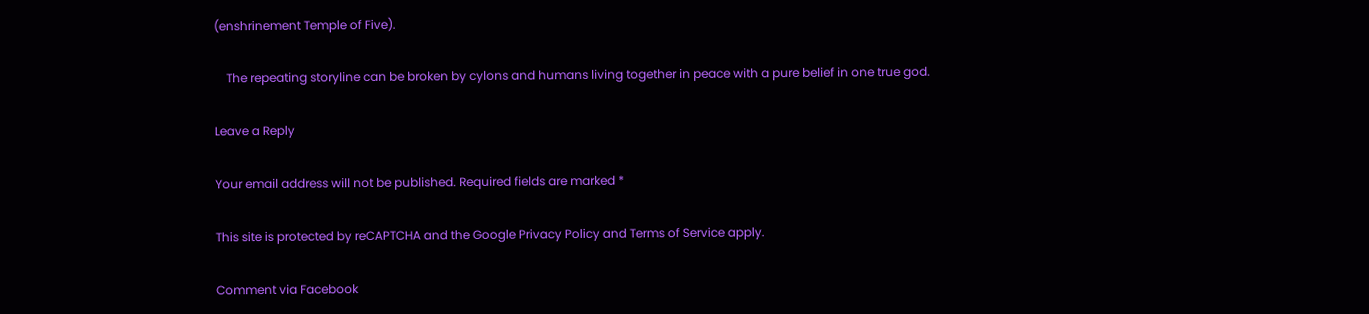(enshrinement Temple of Five).

    The repeating storyline can be broken by cylons and humans living together in peace with a pure belief in one true god.

Leave a Reply

Your email address will not be published. Required fields are marked *

This site is protected by reCAPTCHA and the Google Privacy Policy and Terms of Service apply.

Comment via Facebook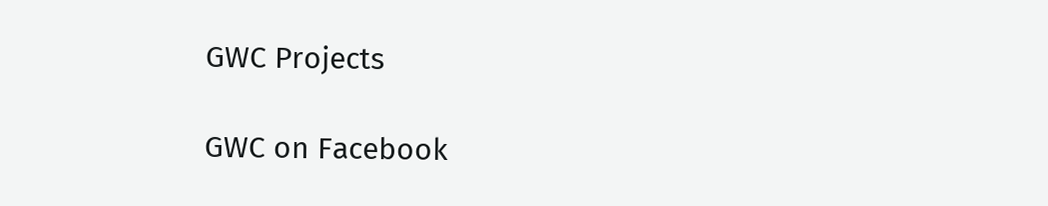GWC Projects

GWC on Facebook